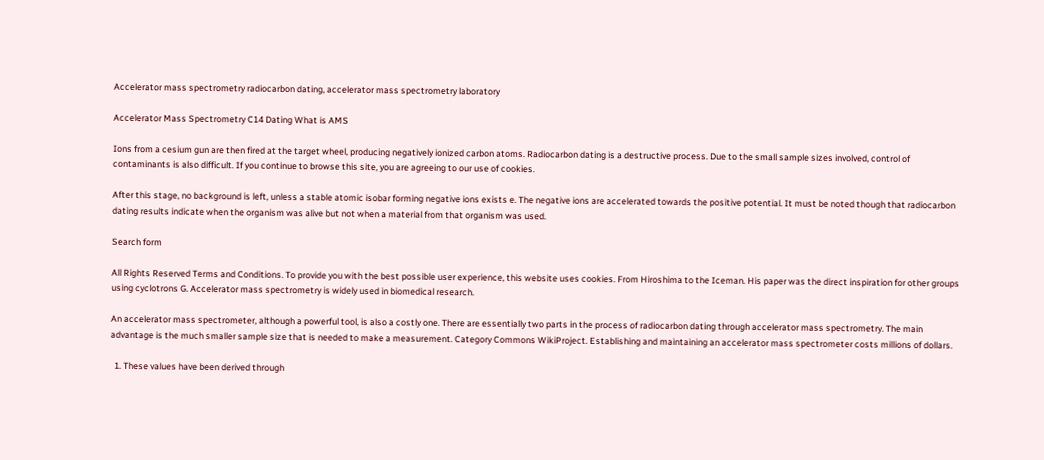Accelerator mass spectrometry radiocarbon dating, accelerator mass spectrometry laboratory

Accelerator Mass Spectrometry C14 Dating What is AMS

Ions from a cesium gun are then fired at the target wheel, producing negatively ionized carbon atoms. Radiocarbon dating is a destructive process. Due to the small sample sizes involved, control of contaminants is also difficult. If you continue to browse this site, you are agreeing to our use of cookies.

After this stage, no background is left, unless a stable atomic isobar forming negative ions exists e. The negative ions are accelerated towards the positive potential. It must be noted though that radiocarbon dating results indicate when the organism was alive but not when a material from that organism was used.

Search form

All Rights Reserved Terms and Conditions. To provide you with the best possible user experience, this website uses cookies. From Hiroshima to the Iceman. His paper was the direct inspiration for other groups using cyclotrons G. Accelerator mass spectrometry is widely used in biomedical research.

An accelerator mass spectrometer, although a powerful tool, is also a costly one. There are essentially two parts in the process of radiocarbon dating through accelerator mass spectrometry. The main advantage is the much smaller sample size that is needed to make a measurement. Category Commons WikiProject. Establishing and maintaining an accelerator mass spectrometer costs millions of dollars.

  1. These values have been derived through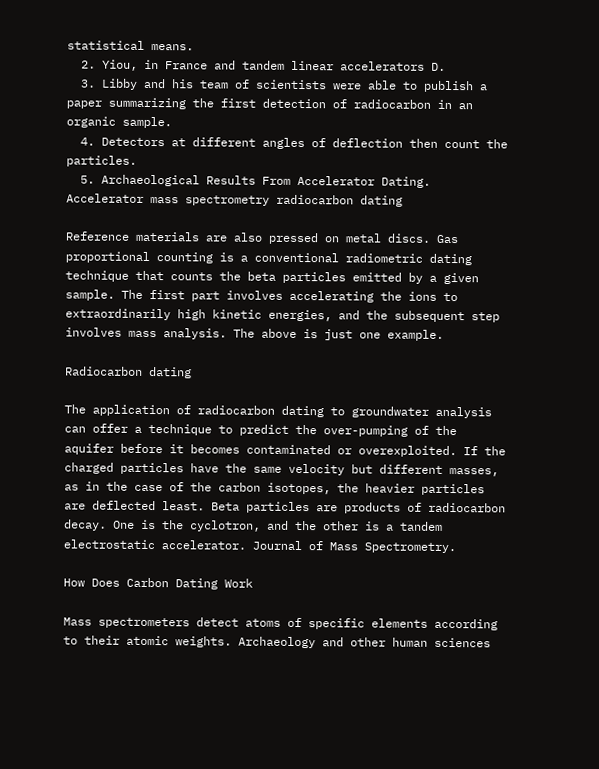statistical means.
  2. Yiou, in France and tandem linear accelerators D.
  3. Libby and his team of scientists were able to publish a paper summarizing the first detection of radiocarbon in an organic sample.
  4. Detectors at different angles of deflection then count the particles.
  5. Archaeological Results From Accelerator Dating.
Accelerator mass spectrometry radiocarbon dating

Reference materials are also pressed on metal discs. Gas proportional counting is a conventional radiometric dating technique that counts the beta particles emitted by a given sample. The first part involves accelerating the ions to extraordinarily high kinetic energies, and the subsequent step involves mass analysis. The above is just one example.

Radiocarbon dating

The application of radiocarbon dating to groundwater analysis can offer a technique to predict the over-pumping of the aquifer before it becomes contaminated or overexploited. If the charged particles have the same velocity but different masses, as in the case of the carbon isotopes, the heavier particles are deflected least. Beta particles are products of radiocarbon decay. One is the cyclotron, and the other is a tandem electrostatic accelerator. Journal of Mass Spectrometry.

How Does Carbon Dating Work

Mass spectrometers detect atoms of specific elements according to their atomic weights. Archaeology and other human sciences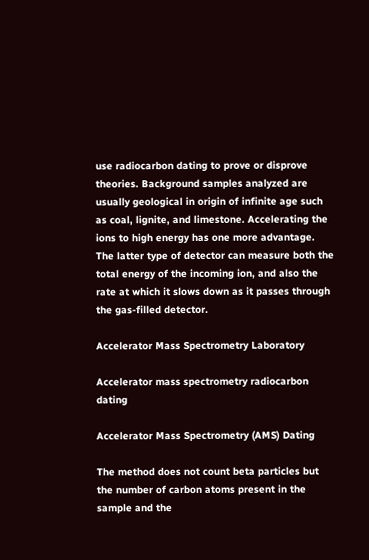use radiocarbon dating to prove or disprove theories. Background samples analyzed are usually geological in origin of infinite age such as coal, lignite, and limestone. Accelerating the ions to high energy has one more advantage. The latter type of detector can measure both the total energy of the incoming ion, and also the rate at which it slows down as it passes through the gas-filled detector.

Accelerator Mass Spectrometry Laboratory

Accelerator mass spectrometry radiocarbon dating

Accelerator Mass Spectrometry (AMS) Dating

The method does not count beta particles but the number of carbon atoms present in the sample and the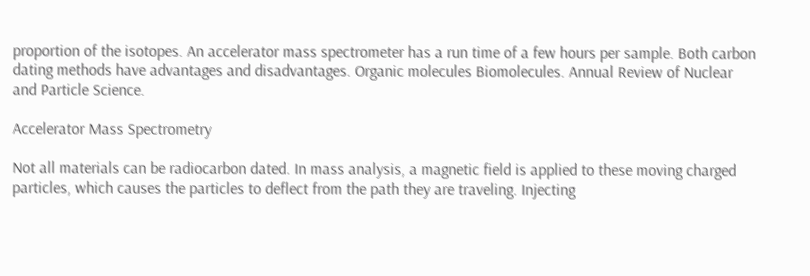proportion of the isotopes. An accelerator mass spectrometer has a run time of a few hours per sample. Both carbon dating methods have advantages and disadvantages. Organic molecules Biomolecules. Annual Review of Nuclear and Particle Science.

Accelerator Mass Spectrometry

Not all materials can be radiocarbon dated. In mass analysis, a magnetic field is applied to these moving charged particles, which causes the particles to deflect from the path they are traveling. Injecting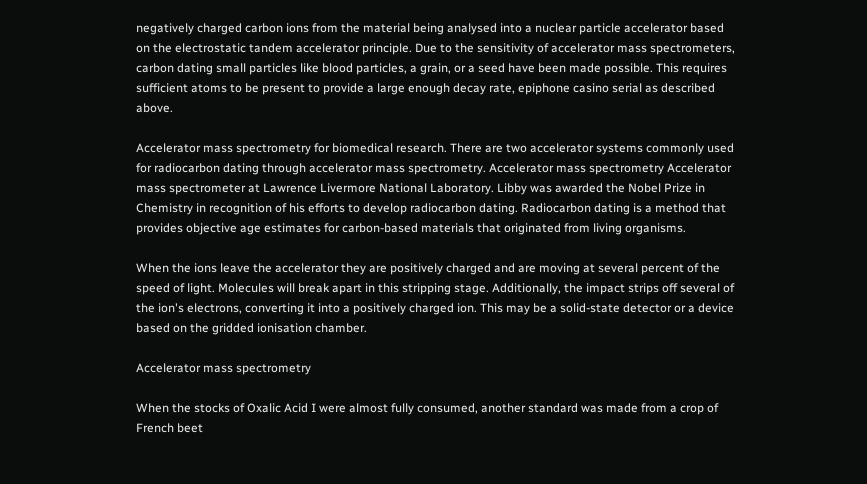negatively charged carbon ions from the material being analysed into a nuclear particle accelerator based on the electrostatic tandem accelerator principle. Due to the sensitivity of accelerator mass spectrometers, carbon dating small particles like blood particles, a grain, or a seed have been made possible. This requires sufficient atoms to be present to provide a large enough decay rate, epiphone casino serial as described above.

Accelerator mass spectrometry for biomedical research. There are two accelerator systems commonly used for radiocarbon dating through accelerator mass spectrometry. Accelerator mass spectrometry Accelerator mass spectrometer at Lawrence Livermore National Laboratory. Libby was awarded the Nobel Prize in Chemistry in recognition of his efforts to develop radiocarbon dating. Radiocarbon dating is a method that provides objective age estimates for carbon-based materials that originated from living organisms.

When the ions leave the accelerator they are positively charged and are moving at several percent of the speed of light. Molecules will break apart in this stripping stage. Additionally, the impact strips off several of the ion's electrons, converting it into a positively charged ion. This may be a solid-state detector or a device based on the gridded ionisation chamber.

Accelerator mass spectrometry

When the stocks of Oxalic Acid I were almost fully consumed, another standard was made from a crop of French beet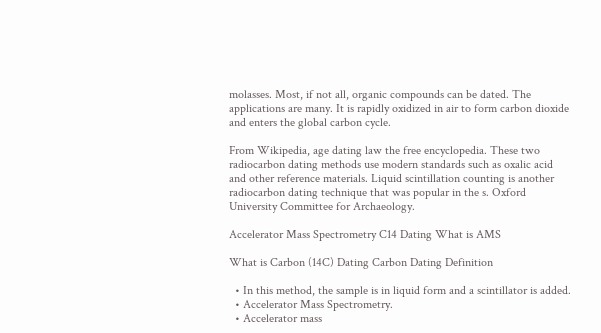molasses. Most, if not all, organic compounds can be dated. The applications are many. It is rapidly oxidized in air to form carbon dioxide and enters the global carbon cycle.

From Wikipedia, age dating law the free encyclopedia. These two radiocarbon dating methods use modern standards such as oxalic acid and other reference materials. Liquid scintillation counting is another radiocarbon dating technique that was popular in the s. Oxford University Committee for Archaeology.

Accelerator Mass Spectrometry C14 Dating What is AMS

What is Carbon (14C) Dating Carbon Dating Definition

  • In this method, the sample is in liquid form and a scintillator is added.
  • Accelerator Mass Spectrometry.
  • Accelerator mass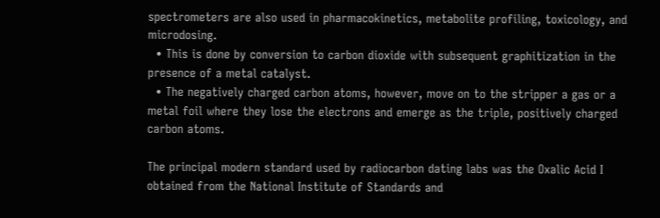spectrometers are also used in pharmacokinetics, metabolite profiling, toxicology, and microdosing.
  • This is done by conversion to carbon dioxide with subsequent graphitization in the presence of a metal catalyst.
  • The negatively charged carbon atoms, however, move on to the stripper a gas or a metal foil where they lose the electrons and emerge as the triple, positively charged carbon atoms.

The principal modern standard used by radiocarbon dating labs was the Oxalic Acid I obtained from the National Institute of Standards and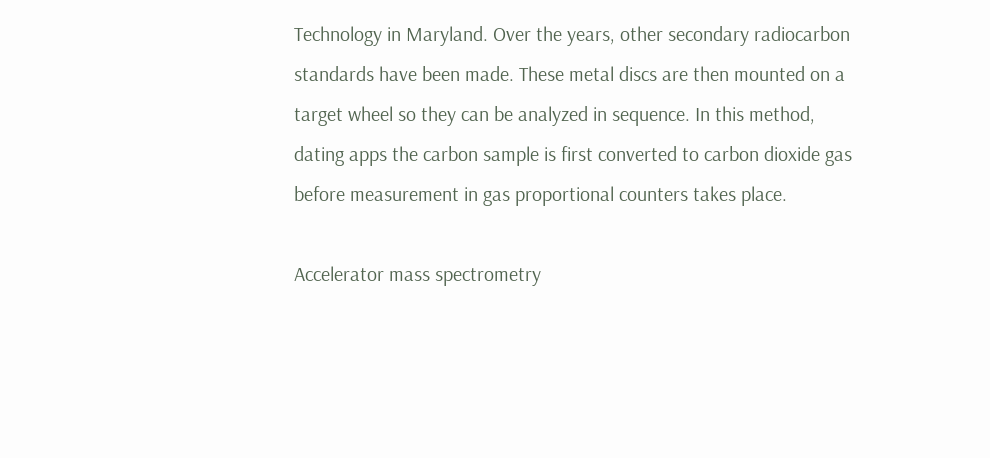Technology in Maryland. Over the years, other secondary radiocarbon standards have been made. These metal discs are then mounted on a target wheel so they can be analyzed in sequence. In this method, dating apps the carbon sample is first converted to carbon dioxide gas before measurement in gas proportional counters takes place.

Accelerator mass spectrometry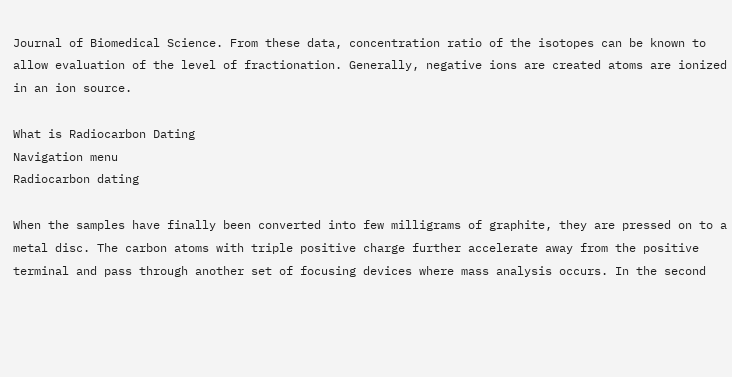Journal of Biomedical Science. From these data, concentration ratio of the isotopes can be known to allow evaluation of the level of fractionation. Generally, negative ions are created atoms are ionized in an ion source.

What is Radiocarbon Dating
Navigation menu
Radiocarbon dating

When the samples have finally been converted into few milligrams of graphite, they are pressed on to a metal disc. The carbon atoms with triple positive charge further accelerate away from the positive terminal and pass through another set of focusing devices where mass analysis occurs. In the second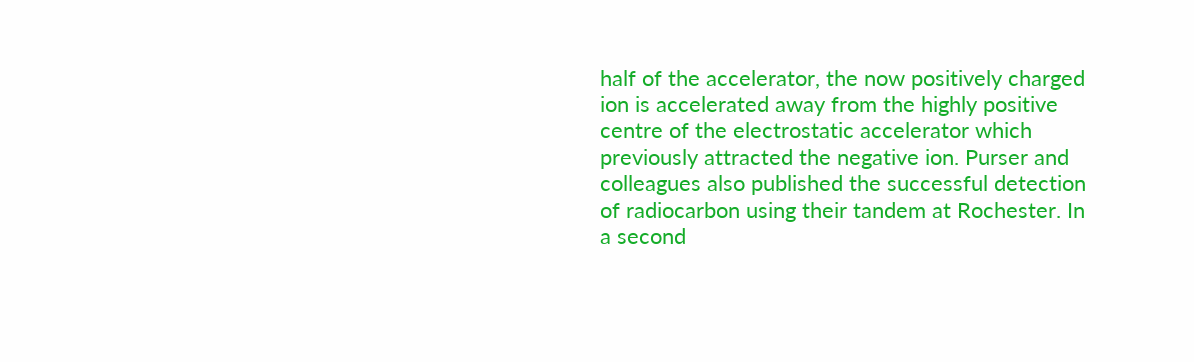half of the accelerator, the now positively charged ion is accelerated away from the highly positive centre of the electrostatic accelerator which previously attracted the negative ion. Purser and colleagues also published the successful detection of radiocarbon using their tandem at Rochester. In a second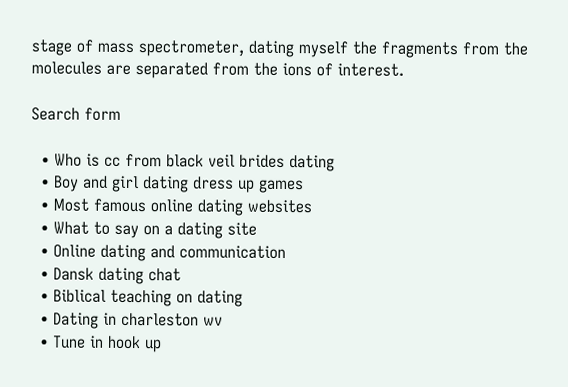stage of mass spectrometer, dating myself the fragments from the molecules are separated from the ions of interest.

Search form

  • Who is cc from black veil brides dating
  • Boy and girl dating dress up games
  • Most famous online dating websites
  • What to say on a dating site
  • Online dating and communication
  • Dansk dating chat
  • Biblical teaching on dating
  • Dating in charleston wv
  • Tune in hook up